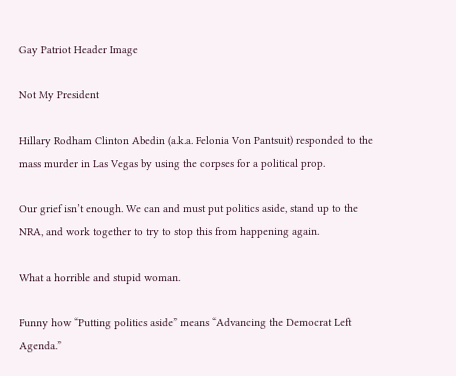Gay Patriot Header Image

Not My President

Hillary Rodham Clinton Abedin (a.k.a. Felonia Von Pantsuit) responded to the mass murder in Las Vegas by using the corpses for a political prop.

Our grief isn’t enough. We can and must put politics aside, stand up to the NRA, and work together to try to stop this from happening again.

What a horrible and stupid woman.

Funny how “Putting politics aside” means “Advancing the Democrat Left Agenda.”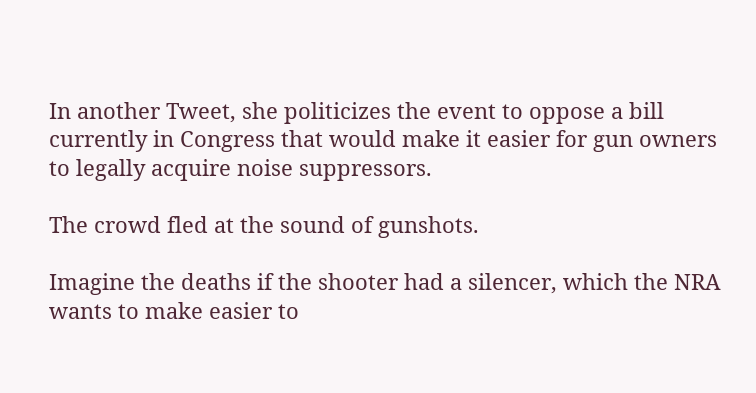In another Tweet, she politicizes the event to oppose a bill currently in Congress that would make it easier for gun owners to legally acquire noise suppressors.

The crowd fled at the sound of gunshots.

Imagine the deaths if the shooter had a silencer, which the NRA wants to make easier to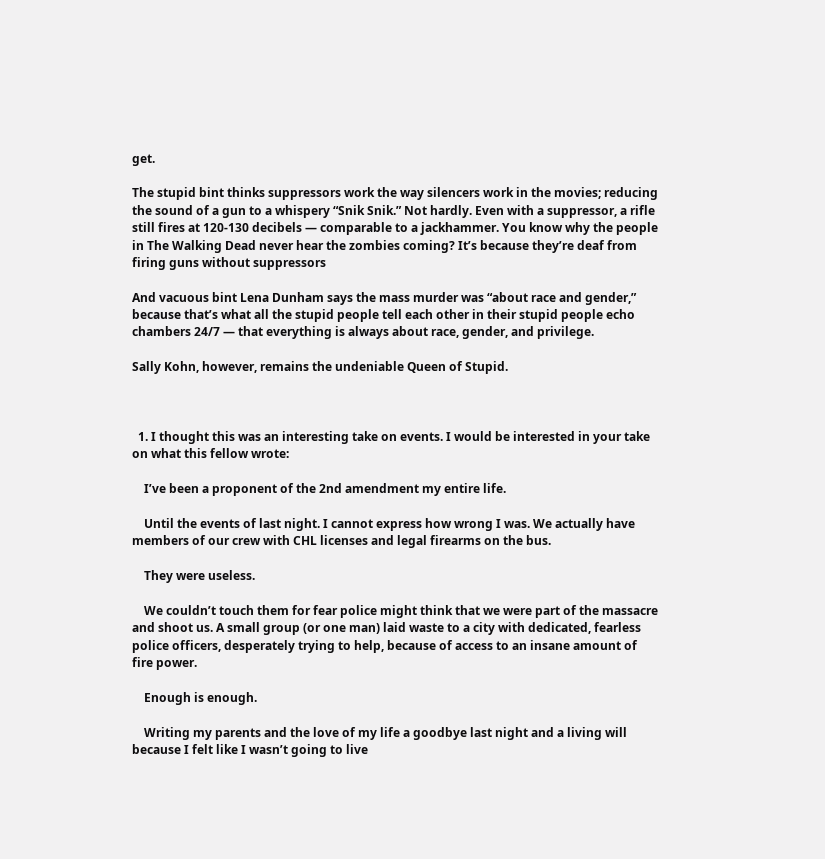get.

The stupid bint thinks suppressors work the way silencers work in the movies; reducing the sound of a gun to a whispery “Snik Snik.” Not hardly. Even with a suppressor, a rifle still fires at 120-130 decibels — comparable to a jackhammer. You know why the people in The Walking Dead never hear the zombies coming? It’s because they’re deaf from firing guns without suppressors

And vacuous bint Lena Dunham says the mass murder was “about race and gender,” because that’s what all the stupid people tell each other in their stupid people echo chambers 24/7 — that everything is always about race, gender, and privilege.

Sally Kohn, however, remains the undeniable Queen of Stupid.



  1. I thought this was an interesting take on events. I would be interested in your take on what this fellow wrote:

    I’ve been a proponent of the 2nd amendment my entire life.

    Until the events of last night. I cannot express how wrong I was. We actually have members of our crew with CHL licenses and legal firearms on the bus.

    They were useless.

    We couldn’t touch them for fear police might think that we were part of the massacre and shoot us. A small group (or one man) laid waste to a city with dedicated, fearless police officers, desperately trying to help, because of access to an insane amount of fire power.

    Enough is enough.

    Writing my parents and the love of my life a goodbye last night and a living will because I felt like I wasn’t going to live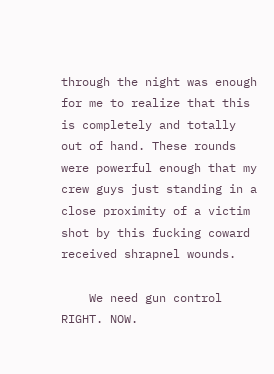through the night was enough for me to realize that this is completely and totally out of hand. These rounds were powerful enough that my crew guys just standing in a close proximity of a victim shot by this fucking coward received shrapnel wounds.

    We need gun control RIGHT. NOW.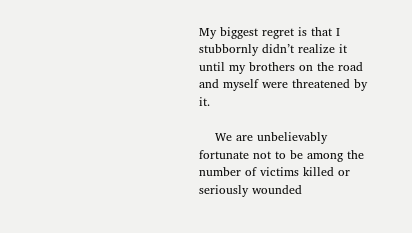My biggest regret is that I stubbornly didn’t realize it until my brothers on the road and myself were threatened by it.

    We are unbelievably fortunate not to be among the number of victims killed or seriously wounded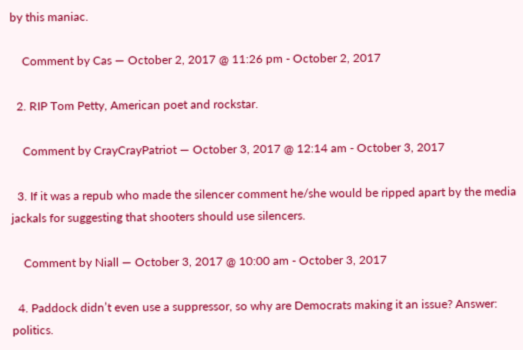by this maniac.

    Comment by Cas — October 2, 2017 @ 11:26 pm - October 2, 2017

  2. RIP Tom Petty, American poet and rockstar.

    Comment by CrayCrayPatriot — October 3, 2017 @ 12:14 am - October 3, 2017

  3. If it was a repub who made the silencer comment he/she would be ripped apart by the media jackals for suggesting that shooters should use silencers.

    Comment by Niall — October 3, 2017 @ 10:00 am - October 3, 2017

  4. Paddock didn’t even use a suppressor, so why are Democrats making it an issue? Answer: politics.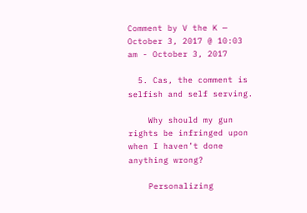Comment by V the K — October 3, 2017 @ 10:03 am - October 3, 2017

  5. Cas, the comment is selfish and self serving.

    Why should my gun rights be infringed upon when I haven’t done anything wrong?

    Personalizing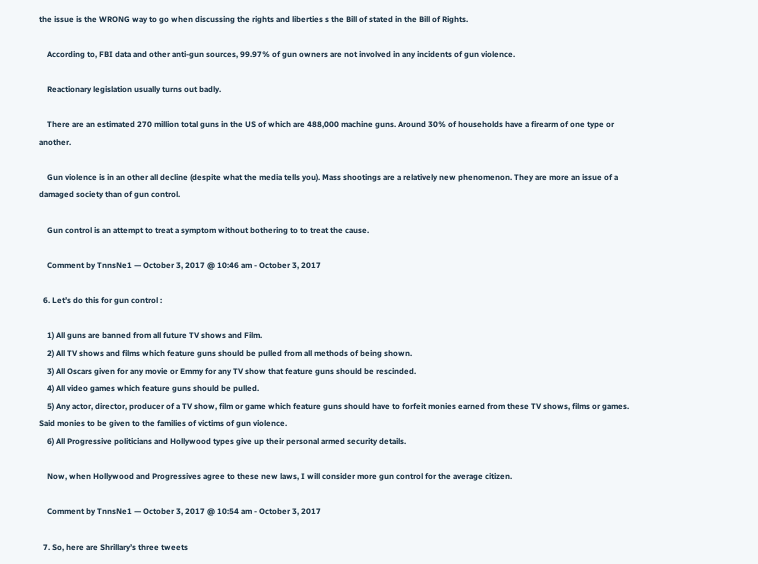the issue is the WRONG way to go when discussing the rights and liberties s the Bill of stated in the Bill of Rights.

    According to, FBI data and other anti-gun sources, 99.97% of gun owners are not involved in any incidents of gun violence.

    Reactionary legislation usually turns out badly.

    There are an estimated 270 million total guns in the US of which are 488,000 machine guns. Around 30% of households have a firearm of one type or another.

    Gun violence is in an other all decline (despite what the media tells you). Mass shootings are a relatively new phenomenon. They are more an issue of a damaged society than of gun control.

    Gun control is an attempt to treat a symptom without bothering to to treat the cause.

    Comment by TnnsNe1 — October 3, 2017 @ 10:46 am - October 3, 2017

  6. Let’s do this for gun control :

    1) All guns are banned from all future TV shows and Film.
    2) All TV shows and films which feature guns should be pulled from all methods of being shown.
    3) All Oscars given for any movie or Emmy for any TV show that feature guns should be rescinded.
    4) All video games which feature guns should be pulled.
    5) Any actor, director, producer of a TV show, film or game which feature guns should have to forfeit monies earned from these TV shows, films or games. Said monies to be given to the families of victims of gun violence.
    6) All Progressive politicians and Hollywood types give up their personal armed security details.

    Now, when Hollywood and Progressives agree to these new laws, I will consider more gun control for the average citizen.

    Comment by TnnsNe1 — October 3, 2017 @ 10:54 am - October 3, 2017

  7. So, here are Shrillary’s three tweets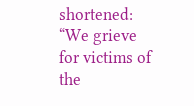shortened: “We grieve for victims of the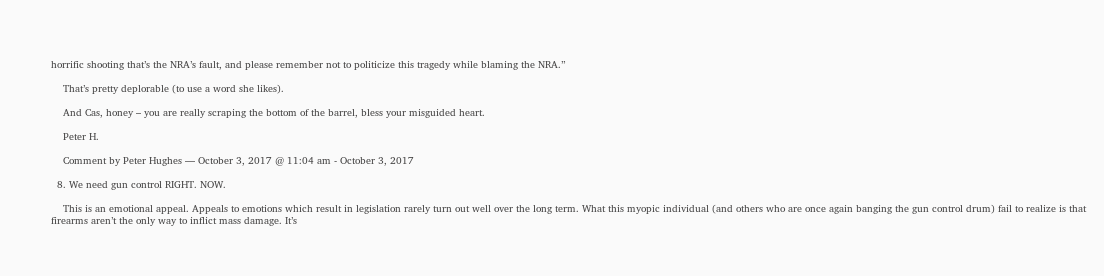horrific shooting that’s the NRA’s fault, and please remember not to politicize this tragedy while blaming the NRA.”

    That’s pretty deplorable (to use a word she likes).

    And Cas, honey – you are really scraping the bottom of the barrel, bless your misguided heart.

    Peter H.

    Comment by Peter Hughes — October 3, 2017 @ 11:04 am - October 3, 2017

  8. We need gun control RIGHT. NOW.

    This is an emotional appeal. Appeals to emotions which result in legislation rarely turn out well over the long term. What this myopic individual (and others who are once again banging the gun control drum) fail to realize is that firearms aren’t the only way to inflict mass damage. It’s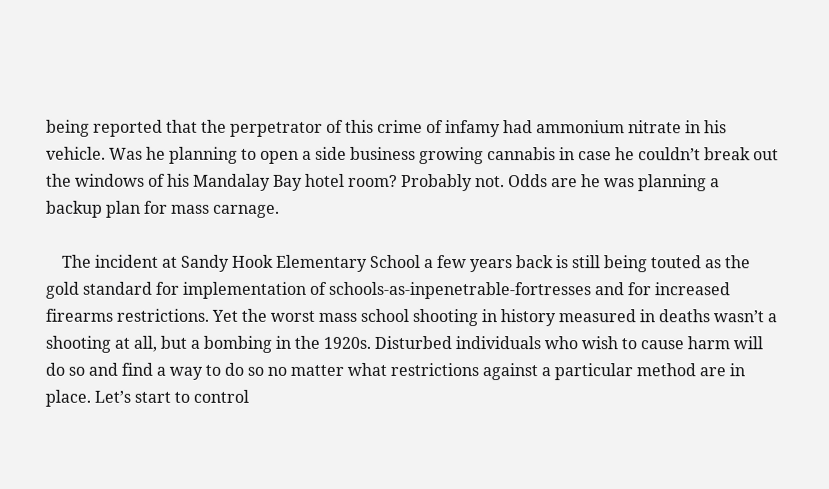being reported that the perpetrator of this crime of infamy had ammonium nitrate in his vehicle. Was he planning to open a side business growing cannabis in case he couldn’t break out the windows of his Mandalay Bay hotel room? Probably not. Odds are he was planning a backup plan for mass carnage.

    The incident at Sandy Hook Elementary School a few years back is still being touted as the gold standard for implementation of schools-as-inpenetrable-fortresses and for increased firearms restrictions. Yet the worst mass school shooting in history measured in deaths wasn’t a shooting at all, but a bombing in the 1920s. Disturbed individuals who wish to cause harm will do so and find a way to do so no matter what restrictions against a particular method are in place. Let’s start to control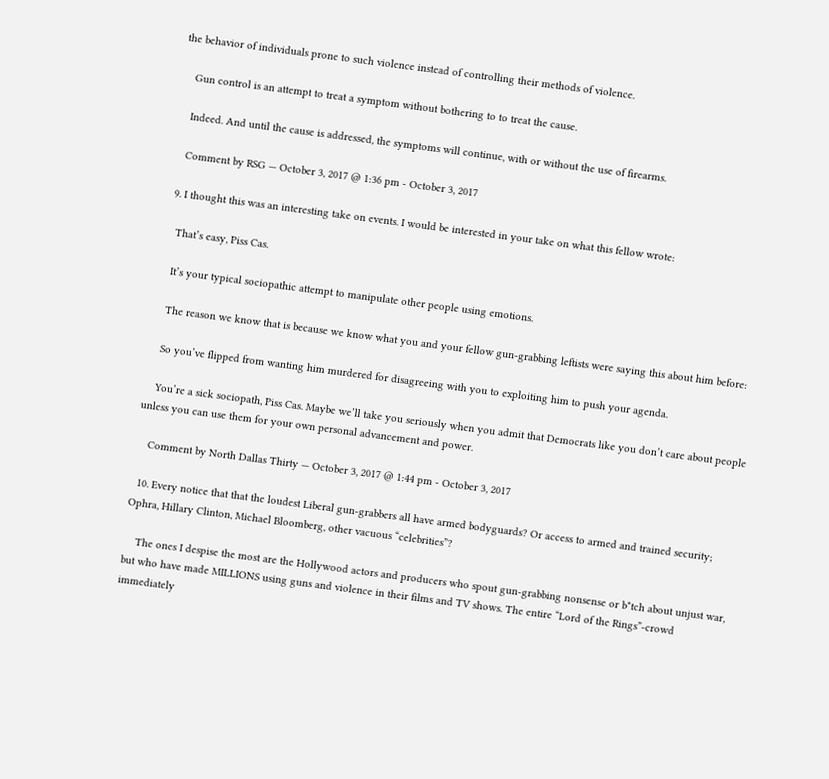the behavior of individuals prone to such violence instead of controlling their methods of violence.

    Gun control is an attempt to treat a symptom without bothering to to treat the cause.

    Indeed. And until the cause is addressed, the symptoms will continue, with or without the use of firearms.

    Comment by RSG — October 3, 2017 @ 1:36 pm - October 3, 2017

  9. I thought this was an interesting take on events. I would be interested in your take on what this fellow wrote:

    That’s easy, Piss Cas.

    It’s your typical sociopathic attempt to manipulate other people using emotions.

    The reason we know that is because we know what you and your fellow gun-grabbing leftists were saying this about him before:

    So you’ve flipped from wanting him murdered for disagreeing with you to exploiting him to push your agenda.

    You’re a sick sociopath, Piss Cas. Maybe we’ll take you seriously when you admit that Democrats like you don’t care about people unless you can use them for your own personal advancement and power.

    Comment by North Dallas Thirty — October 3, 2017 @ 1:44 pm - October 3, 2017

  10. Every notice that that the loudest Liberal gun-grabbers all have armed bodyguards? Or access to armed and trained security; Ophra, Hillary Clinton, Michael Bloomberg, other vacuous “celebrities”?

    The ones I despise the most are the Hollywood actors and producers who spout gun-grabbing nonsense or b*tch about unjust war, but who have made MILLIONS using guns and violence in their films and TV shows. The entire “Lord of the Rings”-crowd immediately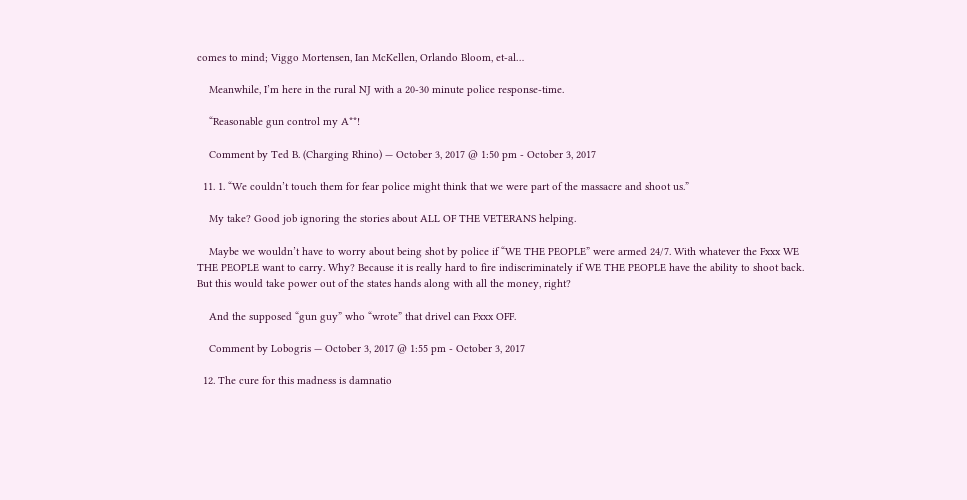comes to mind; Viggo Mortensen, Ian McKellen, Orlando Bloom, et-al…

    Meanwhile, I’m here in the rural NJ with a 20-30 minute police response-time.

    “Reasonable gun control my A**!

    Comment by Ted B. (Charging Rhino) — October 3, 2017 @ 1:50 pm - October 3, 2017

  11. 1. “We couldn’t touch them for fear police might think that we were part of the massacre and shoot us.”

    My take? Good job ignoring the stories about ALL OF THE VETERANS helping.

    Maybe we wouldn’t have to worry about being shot by police if “WE THE PEOPLE” were armed 24/7. With whatever the Fxxx WE THE PEOPLE want to carry. Why? Because it is really hard to fire indiscriminately if WE THE PEOPLE have the ability to shoot back. But this would take power out of the states hands along with all the money, right?

    And the supposed “gun guy” who “wrote” that drivel can Fxxx OFF.

    Comment by Lobogris — October 3, 2017 @ 1:55 pm - October 3, 2017

  12. The cure for this madness is damnatio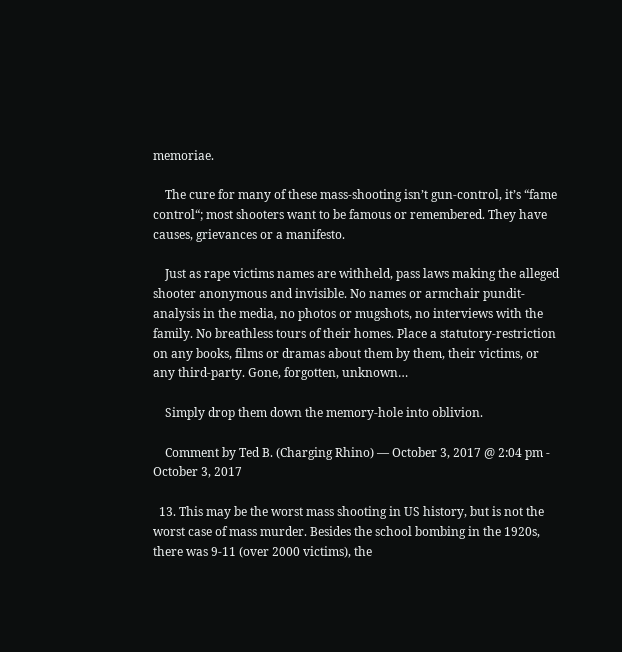memoriae.

    The cure for many of these mass-shooting isn’t gun-control, it’s “fame control“; most shooters want to be famous or remembered. They have causes, grievances or a manifesto.

    Just as rape victims names are withheld, pass laws making the alleged shooter anonymous and invisible. No names or armchair pundit-analysis in the media, no photos or mugshots, no interviews with the family. No breathless tours of their homes. Place a statutory-restriction on any books, films or dramas about them by them, their victims, or any third-party. Gone, forgotten, unknown…

    Simply drop them down the memory-hole into oblivion.

    Comment by Ted B. (Charging Rhino) — October 3, 2017 @ 2:04 pm - October 3, 2017

  13. This may be the worst mass shooting in US history, but is not the worst case of mass murder. Besides the school bombing in the 1920s, there was 9-11 (over 2000 victims), the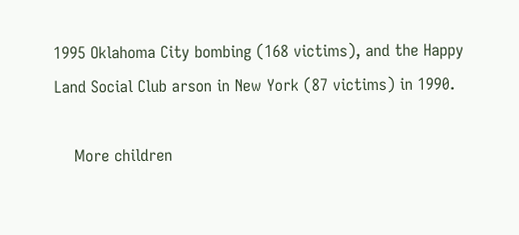1995 Oklahoma City bombing (168 victims), and the Happy Land Social Club arson in New York (87 victims) in 1990.

    More children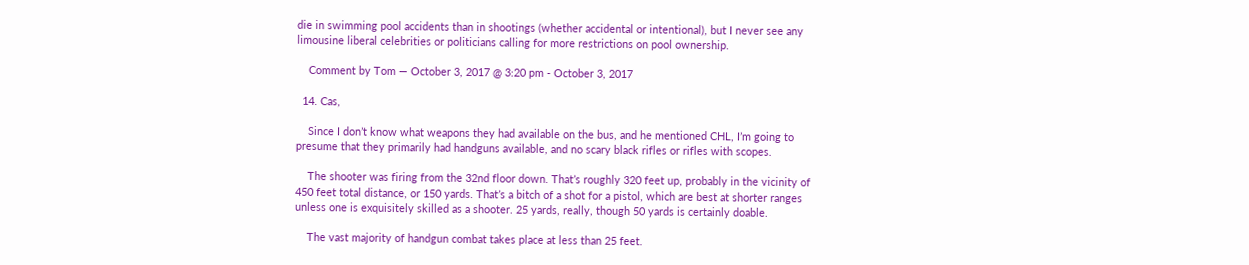die in swimming pool accidents than in shootings (whether accidental or intentional), but I never see any limousine liberal celebrities or politicians calling for more restrictions on pool ownership.

    Comment by Tom — October 3, 2017 @ 3:20 pm - October 3, 2017

  14. Cas,

    Since I don’t know what weapons they had available on the bus, and he mentioned CHL, I’m going to presume that they primarily had handguns available, and no scary black rifles or rifles with scopes.

    The shooter was firing from the 32nd floor down. That’s roughly 320 feet up, probably in the vicinity of 450 feet total distance, or 150 yards. That’s a bitch of a shot for a pistol, which are best at shorter ranges unless one is exquisitely skilled as a shooter. 25 yards, really, though 50 yards is certainly doable.

    The vast majority of handgun combat takes place at less than 25 feet.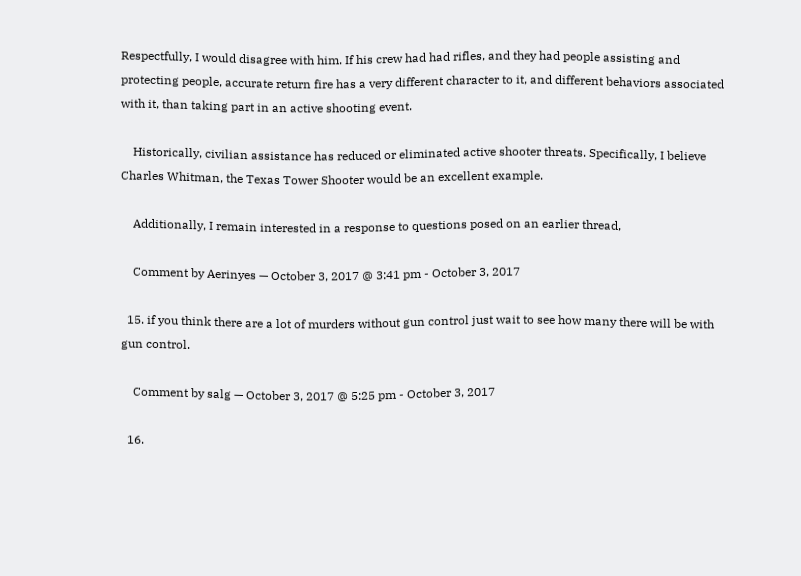Respectfully, I would disagree with him. If his crew had had rifles, and they had people assisting and protecting people, accurate return fire has a very different character to it, and different behaviors associated with it, than taking part in an active shooting event.

    Historically, civilian assistance has reduced or eliminated active shooter threats. Specifically, I believe Charles Whitman, the Texas Tower Shooter would be an excellent example.

    Additionally, I remain interested in a response to questions posed on an earlier thread,

    Comment by Aerinyes — October 3, 2017 @ 3:41 pm - October 3, 2017

  15. if you think there are a lot of murders without gun control just wait to see how many there will be with gun control.

    Comment by salg — October 3, 2017 @ 5:25 pm - October 3, 2017

  16.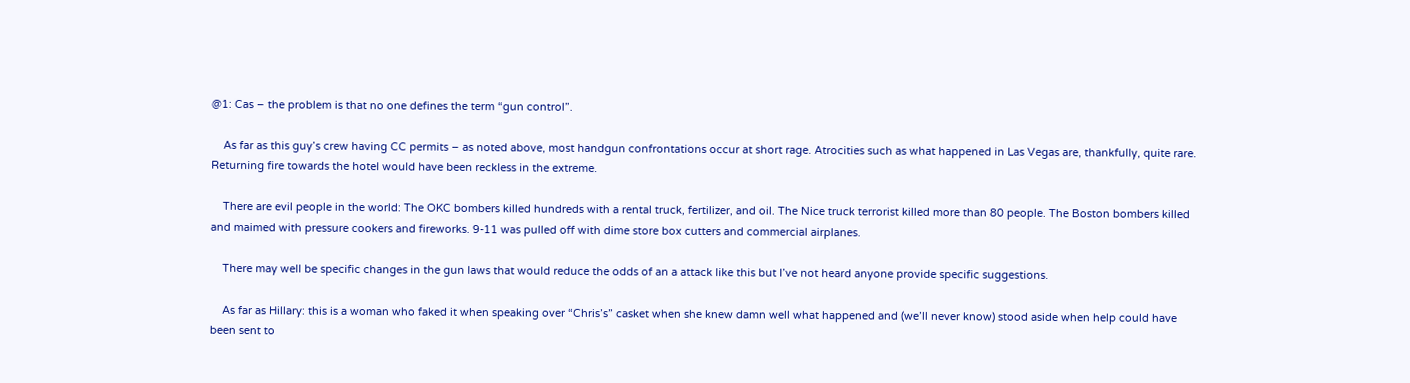@1: Cas – the problem is that no one defines the term “gun control”.

    As far as this guy’s crew having CC permits – as noted above, most handgun confrontations occur at short rage. Atrocities such as what happened in Las Vegas are, thankfully, quite rare. Returning fire towards the hotel would have been reckless in the extreme.

    There are evil people in the world: The OKC bombers killed hundreds with a rental truck, fertilizer, and oil. The Nice truck terrorist killed more than 80 people. The Boston bombers killed and maimed with pressure cookers and fireworks. 9-11 was pulled off with dime store box cutters and commercial airplanes.

    There may well be specific changes in the gun laws that would reduce the odds of an a attack like this but I’ve not heard anyone provide specific suggestions.

    As far as Hillary: this is a woman who faked it when speaking over “Chris’s” casket when she knew damn well what happened and (we’ll never know) stood aside when help could have been sent to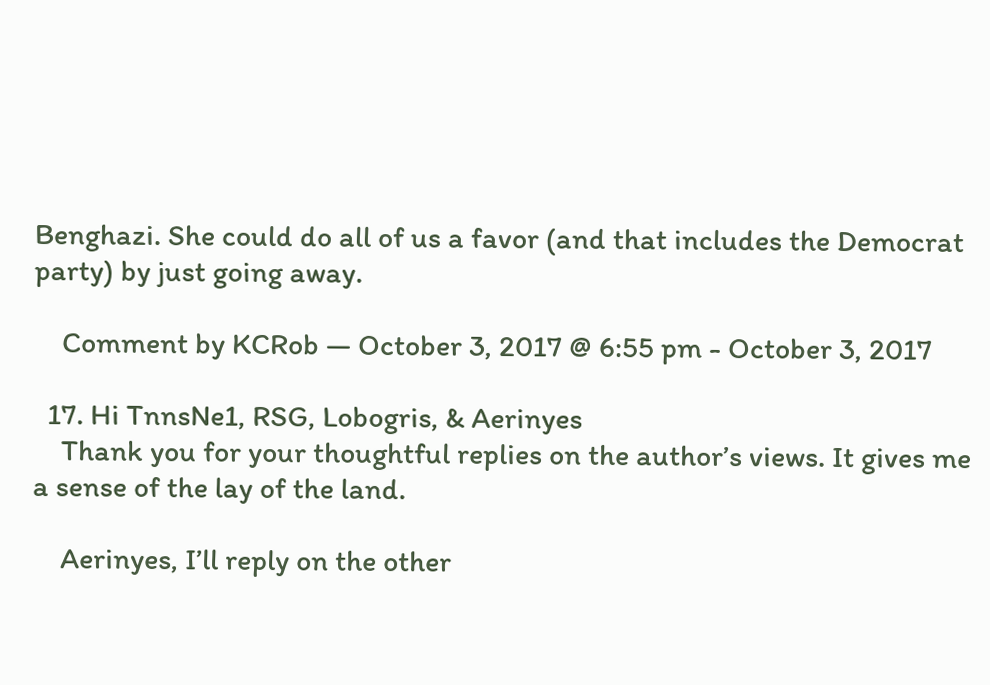Benghazi. She could do all of us a favor (and that includes the Democrat party) by just going away.

    Comment by KCRob — October 3, 2017 @ 6:55 pm - October 3, 2017

  17. Hi TnnsNe1, RSG, Lobogris, & Aerinyes
    Thank you for your thoughtful replies on the author’s views. It gives me a sense of the lay of the land.

    Aerinyes, I’ll reply on the other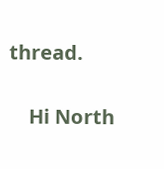thread.

    Hi North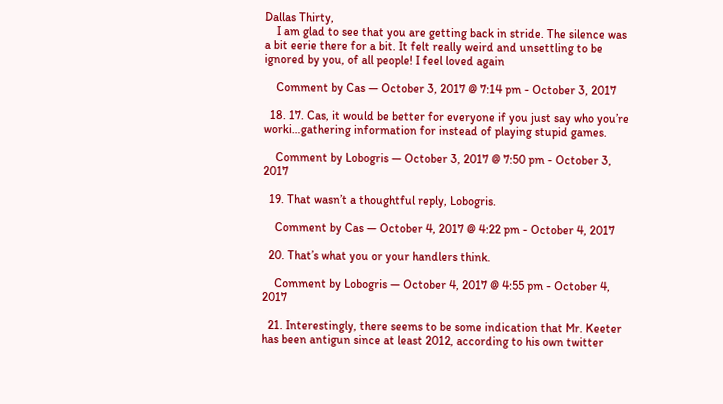Dallas Thirty,
    I am glad to see that you are getting back in stride. The silence was a bit eerie there for a bit. It felt really weird and unsettling to be ignored by you, of all people! I feel loved again

    Comment by Cas — October 3, 2017 @ 7:14 pm - October 3, 2017

  18. 17. Cas, it would be better for everyone if you just say who you’re worki…gathering information for instead of playing stupid games.

    Comment by Lobogris — October 3, 2017 @ 7:50 pm - October 3, 2017

  19. That wasn’t a thoughtful reply, Lobogris.

    Comment by Cas — October 4, 2017 @ 4:22 pm - October 4, 2017

  20. That’s what you or your handlers think.

    Comment by Lobogris — October 4, 2017 @ 4:55 pm - October 4, 2017

  21. Interestingly, there seems to be some indication that Mr. Keeter has been antigun since at least 2012, according to his own twitter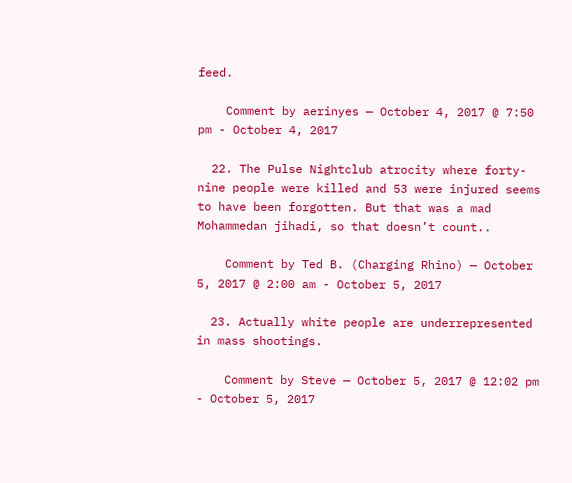feed.

    Comment by aerinyes — October 4, 2017 @ 7:50 pm - October 4, 2017

  22. The Pulse Nightclub atrocity where forty-nine people were killed and 53 were injured seems to have been forgotten. But that was a mad Mohammedan jihadi, so that doesn’t count..

    Comment by Ted B. (Charging Rhino) — October 5, 2017 @ 2:00 am - October 5, 2017

  23. Actually white people are underrepresented in mass shootings.

    Comment by Steve — October 5, 2017 @ 12:02 pm - October 5, 2017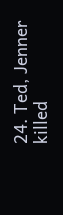24. Ted, Jenner killed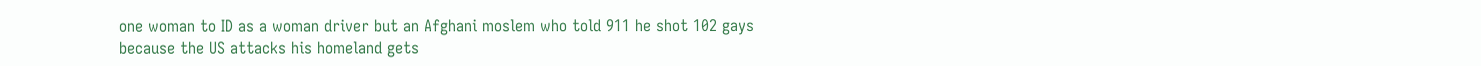one woman to ID as a woman driver but an Afghani moslem who told 911 he shot 102 gays because the US attacks his homeland gets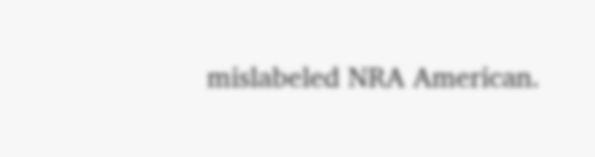mislabeled NRA American.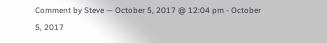Comment by Steve — October 5, 2017 @ 12:04 pm - October 5, 2017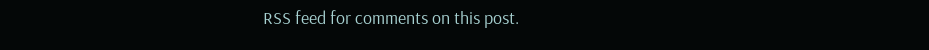RSS feed for comments on this post.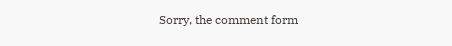Sorry, the comment form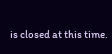is closed at this time.